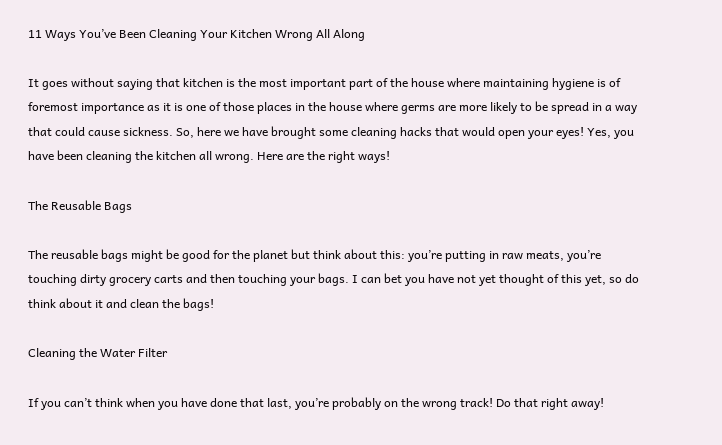11 Ways You’ve Been Cleaning Your Kitchen Wrong All Along

It goes without saying that kitchen is the most important part of the house where maintaining hygiene is of foremost importance as it is one of those places in the house where germs are more likely to be spread in a way that could cause sickness. So, here we have brought some cleaning hacks that would open your eyes! Yes, you have been cleaning the kitchen all wrong. Here are the right ways!

The Reusable Bags

The reusable bags might be good for the planet but think about this: you’re putting in raw meats, you’re touching dirty grocery carts and then touching your bags. I can bet you have not yet thought of this yet, so do think about it and clean the bags!

Cleaning the Water Filter

If you can’t think when you have done that last, you’re probably on the wrong track! Do that right away!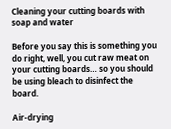Cleaning your cutting boards with soap and water

Before you say this is something you do right, well, you cut raw meat on your cutting boards… so you should be using bleach to disinfect the board.

Air-drying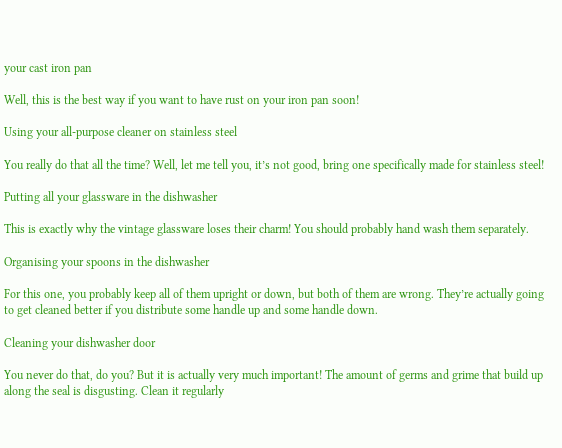your cast iron pan

Well, this is the best way if you want to have rust on your iron pan soon!

Using your all-purpose cleaner on stainless steel

You really do that all the time? Well, let me tell you, it’s not good, bring one specifically made for stainless steel!

Putting all your glassware in the dishwasher

This is exactly why the vintage glassware loses their charm! You should probably hand wash them separately.

Organising your spoons in the dishwasher

For this one, you probably keep all of them upright or down, but both of them are wrong. They’re actually going to get cleaned better if you distribute some handle up and some handle down.

Cleaning your dishwasher door

You never do that, do you? But it is actually very much important! The amount of germs and grime that build up along the seal is disgusting. Clean it regularly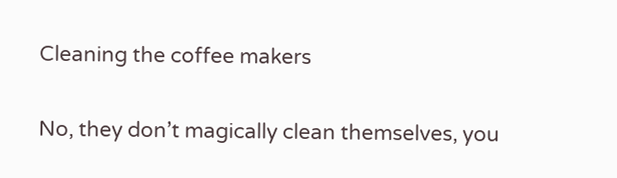Cleaning the coffee makers

No, they don’t magically clean themselves, you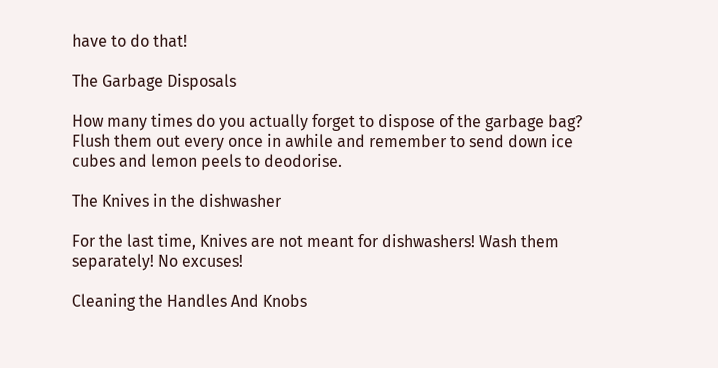have to do that!

The Garbage Disposals

How many times do you actually forget to dispose of the garbage bag? Flush them out every once in awhile and remember to send down ice cubes and lemon peels to deodorise.

The Knives in the dishwasher

For the last time, Knives are not meant for dishwashers! Wash them separately! No excuses!

Cleaning the Handles And Knobs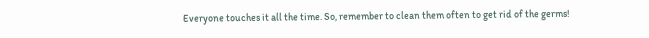Everyone touches it all the time. So, remember to clean them often to get rid of the germs!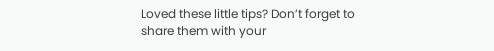Loved these little tips? Don’t forget to share them with your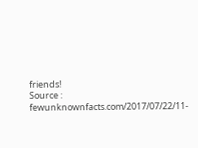friends!
Source : fewunknownfacts.com/2017/07/22/11-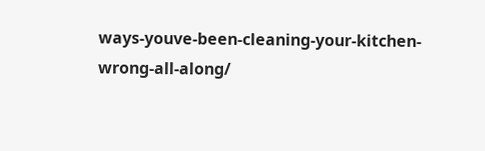ways-youve-been-cleaning-your-kitchen-wrong-all-along/